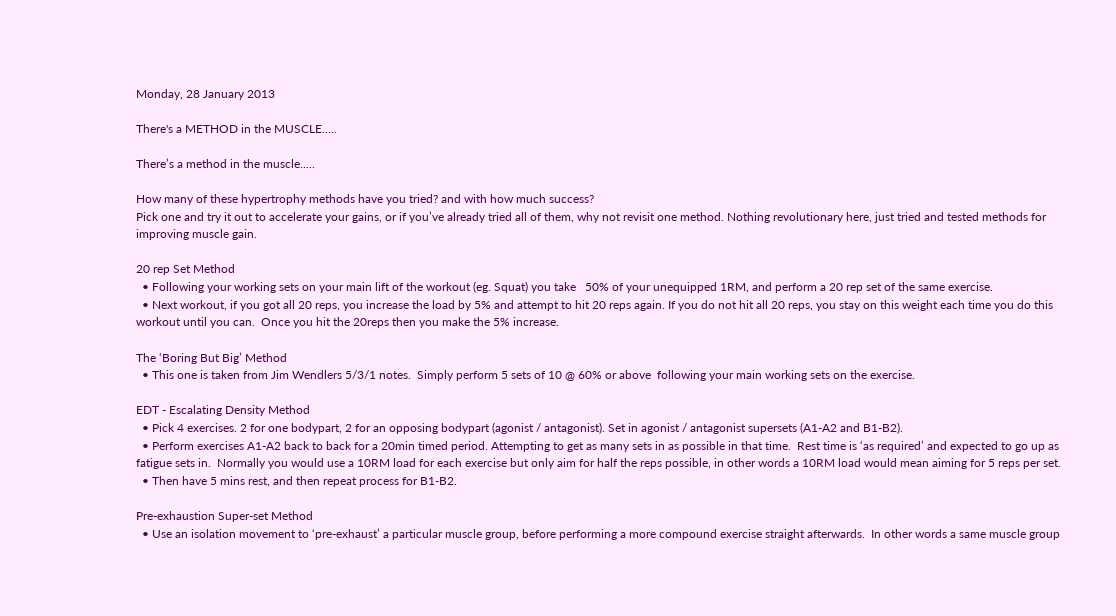Monday, 28 January 2013

There's a METHOD in the MUSCLE.....

There’s a method in the muscle.....

How many of these hypertrophy methods have you tried? and with how much success?
Pick one and try it out to accelerate your gains, or if you’ve already tried all of them, why not revisit one method. Nothing revolutionary here, just tried and tested methods for improving muscle gain.

20 rep Set Method
  • Following your working sets on your main lift of the workout (eg. Squat) you take   50% of your unequipped 1RM, and perform a 20 rep set of the same exercise.
  • Next workout, if you got all 20 reps, you increase the load by 5% and attempt to hit 20 reps again. If you do not hit all 20 reps, you stay on this weight each time you do this workout until you can.  Once you hit the 20reps then you make the 5% increase.

The ‘Boring But Big’ Method
  • This one is taken from Jim Wendlers 5/3/1 notes.  Simply perform 5 sets of 10 @ 60% or above  following your main working sets on the exercise.

EDT - Escalating Density Method
  • Pick 4 exercises. 2 for one bodypart, 2 for an opposing bodypart (agonist / antagonist). Set in agonist / antagonist supersets (A1-A2 and B1-B2).
  • Perform exercises A1-A2 back to back for a 20min timed period. Attempting to get as many sets in as possible in that time.  Rest time is ‘as required’ and expected to go up as fatigue sets in.  Normally you would use a 10RM load for each exercise but only aim for half the reps possible, in other words a 10RM load would mean aiming for 5 reps per set.
  • Then have 5 mins rest, and then repeat process for B1-B2.

Pre-exhaustion Super-set Method
  • Use an isolation movement to ‘pre-exhaust’ a particular muscle group, before performing a more compound exercise straight afterwards.  In other words a same muscle group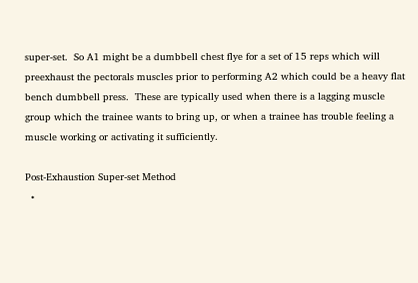super-set.  So A1 might be a dumbbell chest flye for a set of 15 reps which will preexhaust the pectorals muscles prior to performing A2 which could be a heavy flat bench dumbbell press.  These are typically used when there is a lagging muscle group which the trainee wants to bring up, or when a trainee has trouble feeling a muscle working or activating it sufficiently.

Post-Exhaustion Super-set Method
  •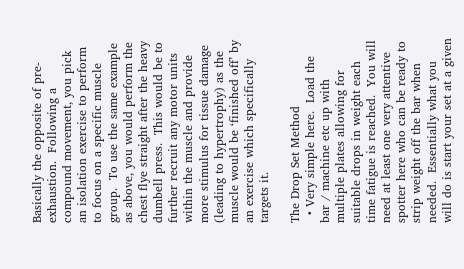Basically the opposite of pre-exhaustion.  Following a compound movement, you pick an isolation exercise to perform to focus on a specific muscle group.  To use the same example as above, you would perform the chest flye straight after the heavy dumbell press.  This would be to further recruit any motor units within the muscle and provide more stimulus for tissue damage (leading to hypertrophy) as the muscle would be ‘finished off’ by an exercise which specifically targets it.

The Drop Set Method
  • Very simple here.  Load the bar / machine etc up with multiple plates allowing for suitable drops in weight each time fatigue is reached.  You will need at least one very attentive spotter here who can be ready to strip weight off the bar when needed.  Essentially what you will do is start your set at a given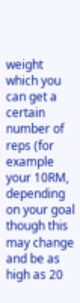weight which you can get a certain number of reps (for example your 10RM, depending on your goal though this may change and be as high as 20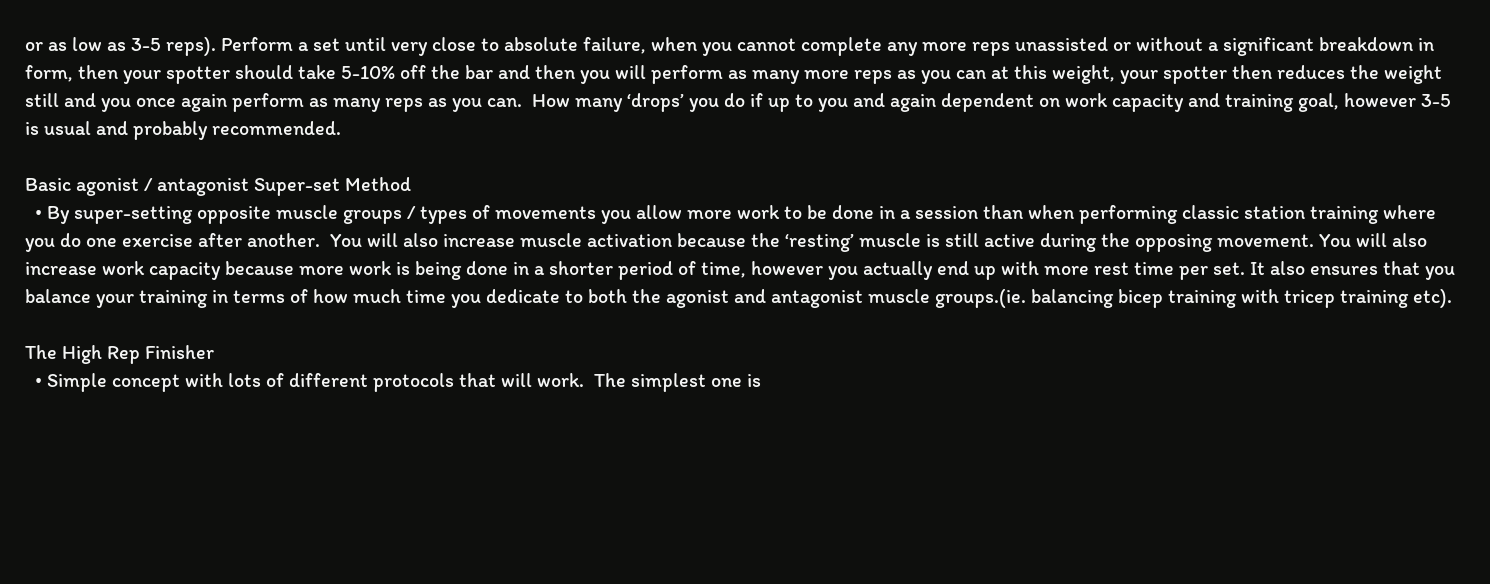or as low as 3-5 reps). Perform a set until very close to absolute failure, when you cannot complete any more reps unassisted or without a significant breakdown in form, then your spotter should take 5-10% off the bar and then you will perform as many more reps as you can at this weight, your spotter then reduces the weight still and you once again perform as many reps as you can.  How many ‘drops’ you do if up to you and again dependent on work capacity and training goal, however 3-5 is usual and probably recommended.

Basic agonist / antagonist Super-set Method
  • By super-setting opposite muscle groups / types of movements you allow more work to be done in a session than when performing classic station training where you do one exercise after another.  You will also increase muscle activation because the ‘resting’ muscle is still active during the opposing movement. You will also increase work capacity because more work is being done in a shorter period of time, however you actually end up with more rest time per set. It also ensures that you balance your training in terms of how much time you dedicate to both the agonist and antagonist muscle groups.(ie. balancing bicep training with tricep training etc).

The High Rep Finisher
  • Simple concept with lots of different protocols that will work.  The simplest one is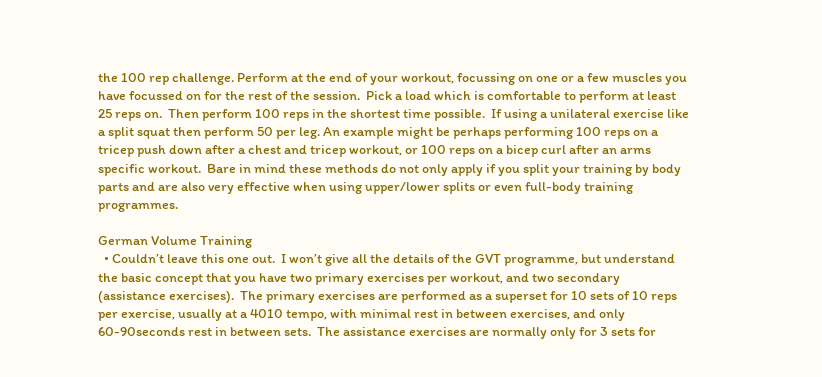the 100 rep challenge. Perform at the end of your workout, focussing on one or a few muscles you have focussed on for the rest of the session.  Pick a load which is comfortable to perform at least 25 reps on.  Then perform 100 reps in the shortest time possible.  If using a unilateral exercise like a split squat then perform 50 per leg. An example might be perhaps performing 100 reps on a tricep push down after a chest and tricep workout, or 100 reps on a bicep curl after an arms specific workout.  Bare in mind these methods do not only apply if you split your training by body parts and are also very effective when using upper/lower splits or even full-body training programmes.

German Volume Training
  • Couldn’t leave this one out.  I won’t give all the details of the GVT programme, but understand the basic concept that you have two primary exercises per workout, and two secondary (assistance exercises).  The primary exercises are performed as a superset for 10 sets of 10 reps per exercise, usually at a 4010 tempo, with minimal rest in between exercises, and only 60-90seconds rest in between sets.  The assistance exercises are normally only for 3 sets for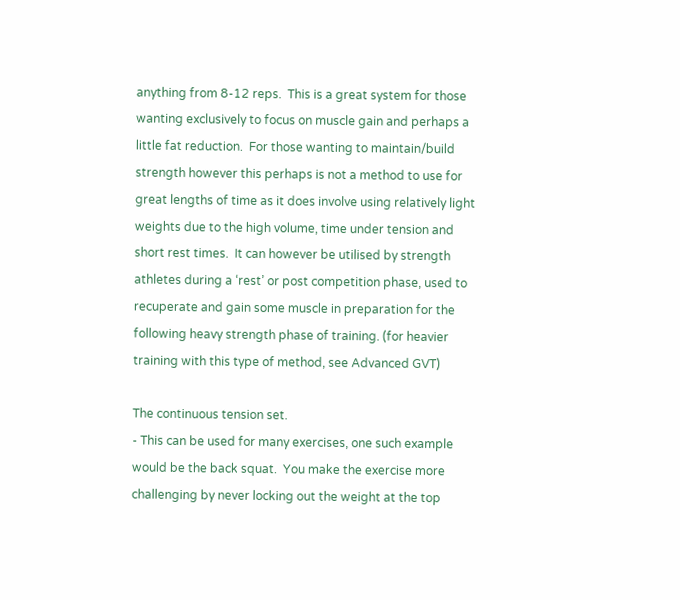anything from 8-12 reps.  This is a great system for those wanting exclusively to focus on muscle gain and perhaps a little fat reduction.  For those wanting to maintain/build strength however this perhaps is not a method to use for great lengths of time as it does involve using relatively light weights due to the high volume, time under tension and short rest times.  It can however be utilised by strength athletes during a ‘rest’ or post competition phase, used to recuperate and gain some muscle in preparation for the following heavy strength phase of training. (for heavier training with this type of method, see Advanced GVT)

The continuous tension set.
- This can be used for many exercises, one such example would be the back squat.  You make the exercise more challenging by never locking out the weight at the top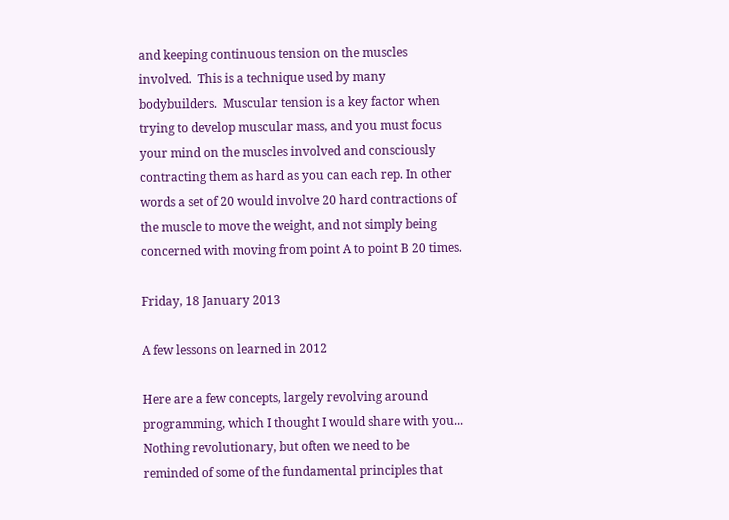and keeping continuous tension on the muscles involved.  This is a technique used by many bodybuilders.  Muscular tension is a key factor when trying to develop muscular mass, and you must focus your mind on the muscles involved and consciously contracting them as hard as you can each rep. In other words a set of 20 would involve 20 hard contractions of the muscle to move the weight, and not simply being concerned with moving from point A to point B 20 times.

Friday, 18 January 2013

A few lessons on learned in 2012

Here are a few concepts, largely revolving around programming, which I thought I would share with you... Nothing revolutionary, but often we need to be reminded of some of the fundamental principles that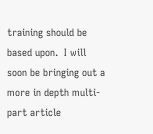training should be based upon.  I will soon be bringing out a more in depth multi-part article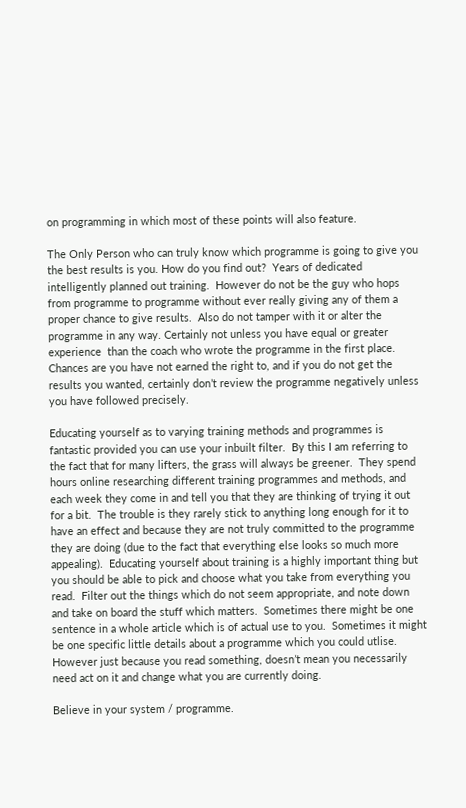on programming in which most of these points will also feature.

The Only Person who can truly know which programme is going to give you the best results is you. How do you find out?  Years of dedicated intelligently planned out training.  However do not be the guy who hops from programme to programme without ever really giving any of them a proper chance to give results.  Also do not tamper with it or alter the programme in any way. Certainly not unless you have equal or greater experience  than the coach who wrote the programme in the first place.  Chances are you have not earned the right to, and if you do not get the results you wanted, certainly don’t review the programme negatively unless you have followed precisely.

Educating yourself as to varying training methods and programmes is fantastic provided you can use your inbuilt filter.  By this I am referring to the fact that for many lifters, the grass will always be greener.  They spend hours online researching different training programmes and methods, and each week they come in and tell you that they are thinking of trying it out for a bit.  The trouble is they rarely stick to anything long enough for it to have an effect and because they are not truly committed to the programme they are doing (due to the fact that everything else looks so much more appealing).  Educating yourself about training is a highly important thing but you should be able to pick and choose what you take from everything you read.  Filter out the things which do not seem appropriate, and note down and take on board the stuff which matters.  Sometimes there might be one sentence in a whole article which is of actual use to you.  Sometimes it might be one specific little details about a programme which you could utlise. However just because you read something, doesn’t mean you necessarily need act on it and change what you are currently doing.

Believe in your system / programme.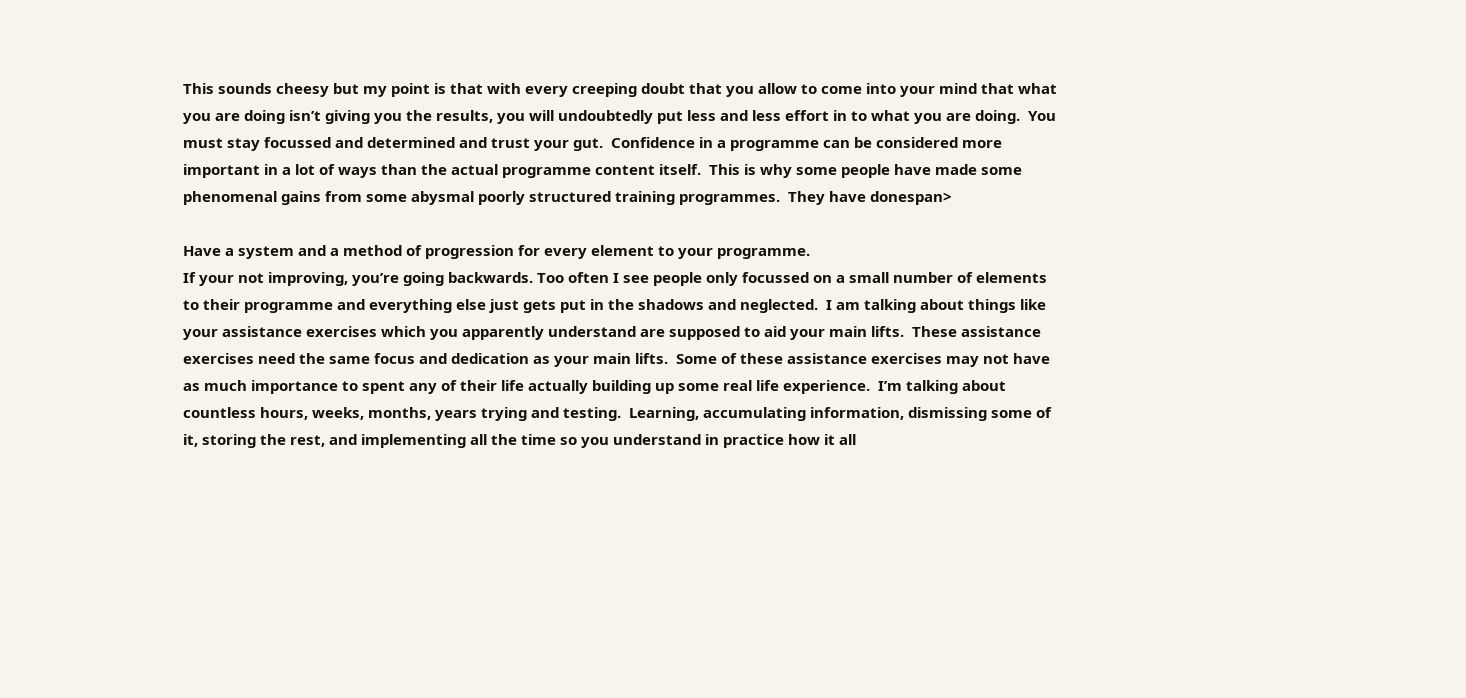This sounds cheesy but my point is that with every creeping doubt that you allow to come into your mind that what you are doing isn’t giving you the results, you will undoubtedly put less and less effort in to what you are doing.  You must stay focussed and determined and trust your gut.  Confidence in a programme can be considered more important in a lot of ways than the actual programme content itself.  This is why some people have made some phenomenal gains from some abysmal poorly structured training programmes.  They have donespan>

Have a system and a method of progression for every element to your programme.
If your not improving, you’re going backwards. Too often I see people only focussed on a small number of elements to their programme and everything else just gets put in the shadows and neglected.  I am talking about things like your assistance exercises which you apparently understand are supposed to aid your main lifts.  These assistance exercises need the same focus and dedication as your main lifts.  Some of these assistance exercises may not have as much importance to spent any of their life actually building up some real life experience.  I’m talking about countless hours, weeks, months, years trying and testing.  Learning, accumulating information, dismissing some of it, storing the rest, and implementing all the time so you understand in practice how it all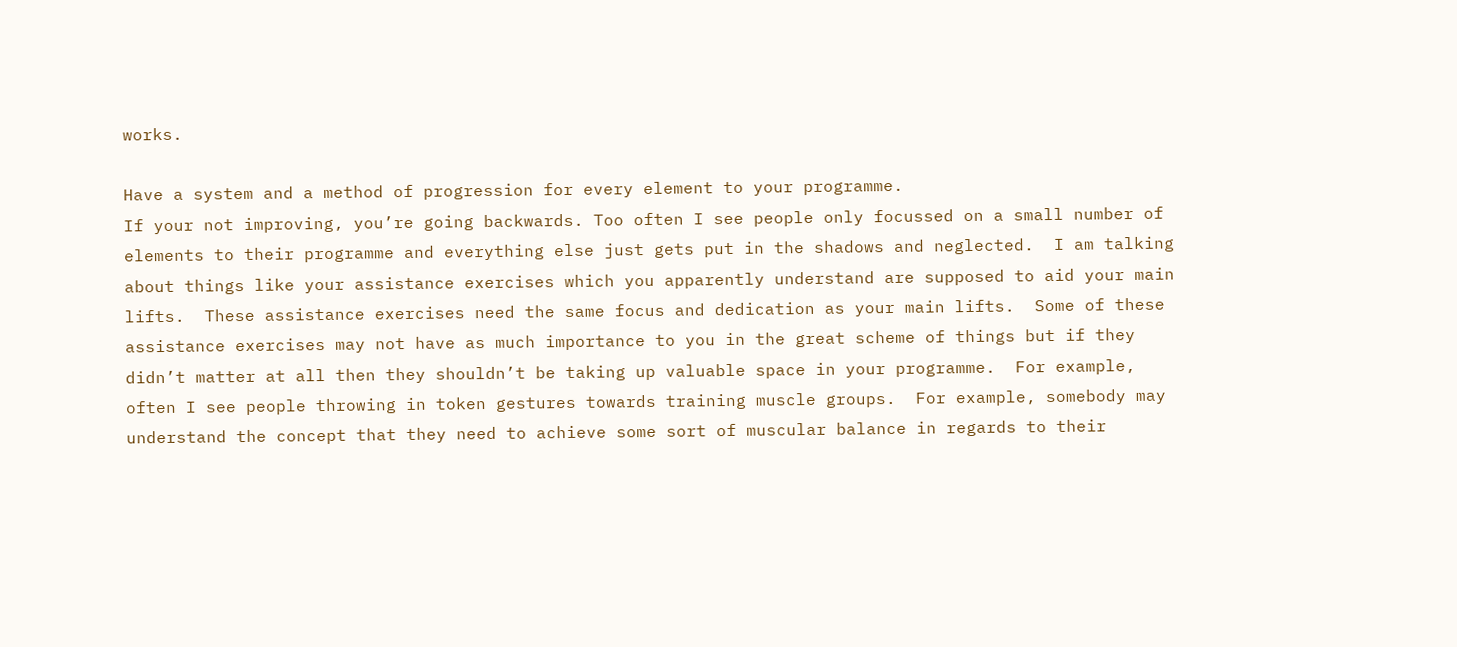works.

Have a system and a method of progression for every element to your programme.
If your not improving, you’re going backwards. Too often I see people only focussed on a small number of elements to their programme and everything else just gets put in the shadows and neglected.  I am talking about things like your assistance exercises which you apparently understand are supposed to aid your main lifts.  These assistance exercises need the same focus and dedication as your main lifts.  Some of these assistance exercises may not have as much importance to you in the great scheme of things but if they didn’t matter at all then they shouldn’t be taking up valuable space in your programme.  For example, often I see people throwing in token gestures towards training muscle groups.  For example, somebody may understand the concept that they need to achieve some sort of muscular balance in regards to their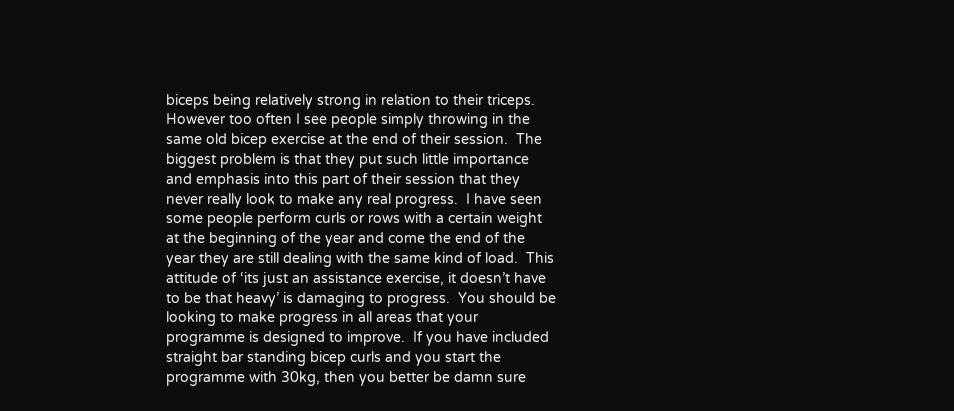biceps being relatively strong in relation to their triceps.  However too often I see people simply throwing in the same old bicep exercise at the end of their session.  The biggest problem is that they put such little importance and emphasis into this part of their session that they never really look to make any real progress.  I have seen some people perform curls or rows with a certain weight at the beginning of the year and come the end of the year they are still dealing with the same kind of load.  This attitude of ‘its just an assistance exercise, it doesn’t have to be that heavy’ is damaging to progress.  You should be looking to make progress in all areas that your programme is designed to improve.  If you have included straight bar standing bicep curls and you start the programme with 30kg, then you better be damn sure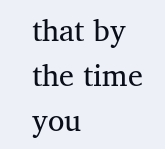that by the time you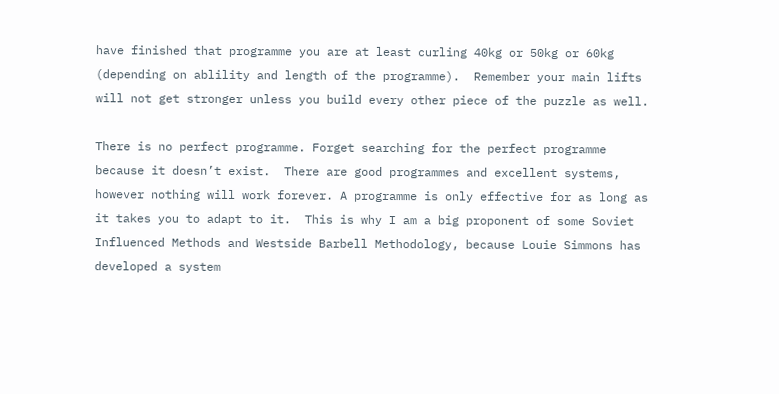have finished that programme you are at least curling 40kg or 50kg or 60kg (depending on ablility and length of the programme).  Remember your main lifts will not get stronger unless you build every other piece of the puzzle as well.

There is no perfect programme. Forget searching for the perfect programme because it doesn’t exist.  There are good programmes and excellent systems, however nothing will work forever. A programme is only effective for as long as it takes you to adapt to it.  This is why I am a big proponent of some Soviet Influenced Methods and Westside Barbell Methodology, because Louie Simmons has developed a system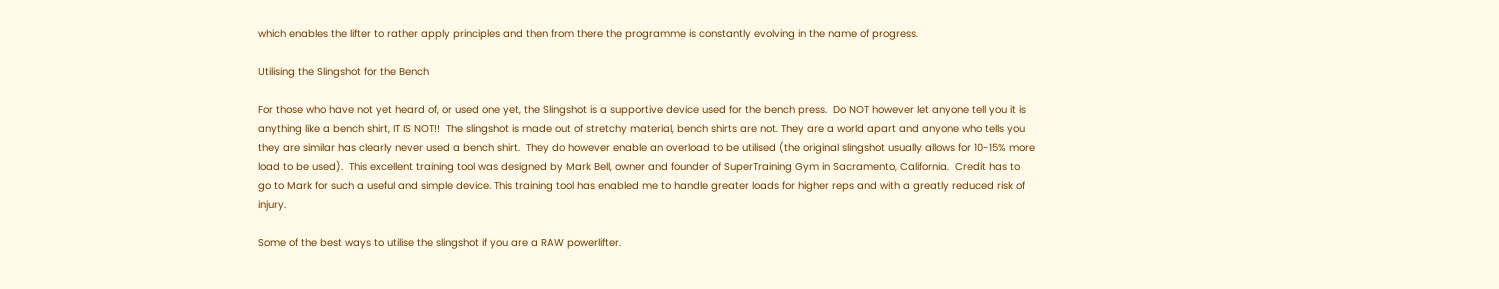which enables the lifter to rather apply principles and then from there the programme is constantly evolving in the name of progress.

Utilising the Slingshot for the Bench

For those who have not yet heard of, or used one yet, the Slingshot is a supportive device used for the bench press.  Do NOT however let anyone tell you it is anything like a bench shirt, IT IS NOT!!  The slingshot is made out of stretchy material, bench shirts are not. They are a world apart and anyone who tells you they are similar has clearly never used a bench shirt.  They do however enable an overload to be utilised (the original slingshot usually allows for 10-15% more load to be used).  This excellent training tool was designed by Mark Bell, owner and founder of SuperTraining Gym in Sacramento, California.  Credit has to go to Mark for such a useful and simple device. This training tool has enabled me to handle greater loads for higher reps and with a greatly reduced risk of injury.

Some of the best ways to utilise the slingshot if you are a RAW powerlifter.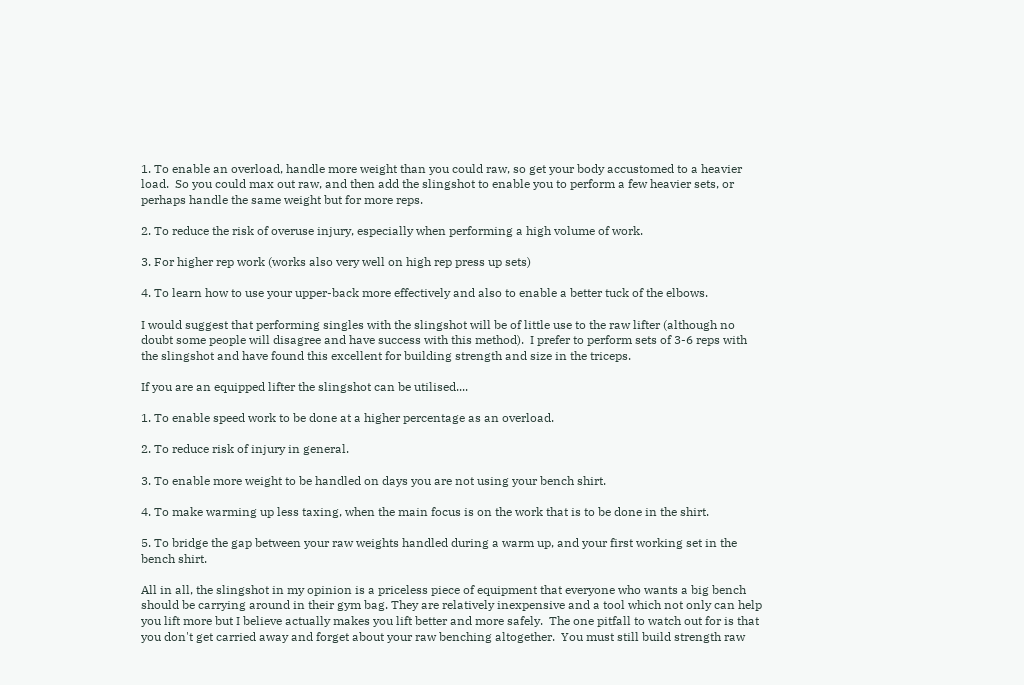1. To enable an overload, handle more weight than you could raw, so get your body accustomed to a heavier load.  So you could max out raw, and then add the slingshot to enable you to perform a few heavier sets, or perhaps handle the same weight but for more reps.

2. To reduce the risk of overuse injury, especially when performing a high volume of work.

3. For higher rep work (works also very well on high rep press up sets)

4. To learn how to use your upper-back more effectively and also to enable a better tuck of the elbows.

I would suggest that performing singles with the slingshot will be of little use to the raw lifter (although no doubt some people will disagree and have success with this method).  I prefer to perform sets of 3-6 reps with the slingshot and have found this excellent for building strength and size in the triceps.

If you are an equipped lifter the slingshot can be utilised....

1. To enable speed work to be done at a higher percentage as an overload.

2. To reduce risk of injury in general.

3. To enable more weight to be handled on days you are not using your bench shirt.

4. To make warming up less taxing, when the main focus is on the work that is to be done in the shirt.

5. To bridge the gap between your raw weights handled during a warm up, and your first working set in the bench shirt.

All in all, the slingshot in my opinion is a priceless piece of equipment that everyone who wants a big bench should be carrying around in their gym bag. They are relatively inexpensive and a tool which not only can help you lift more but I believe actually makes you lift better and more safely.  The one pitfall to watch out for is that you don't get carried away and forget about your raw benching altogether.  You must still build strength raw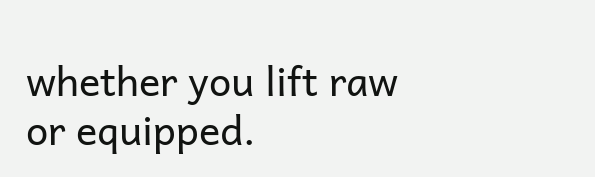whether you lift raw or equipped.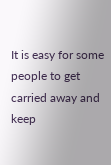It is easy for some people to get carried away and keep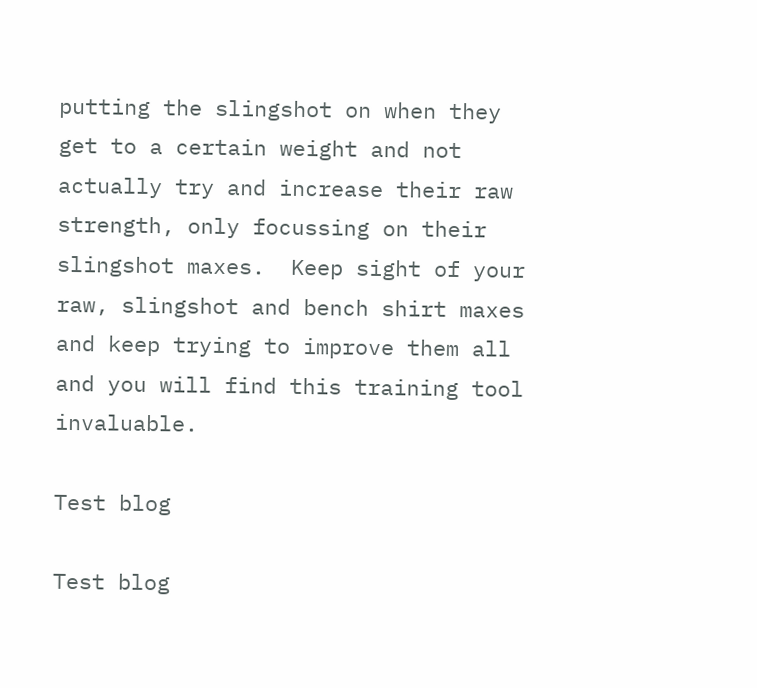putting the slingshot on when they get to a certain weight and not actually try and increase their raw strength, only focussing on their slingshot maxes.  Keep sight of your raw, slingshot and bench shirt maxes and keep trying to improve them all and you will find this training tool invaluable.

Test blog

Test blog